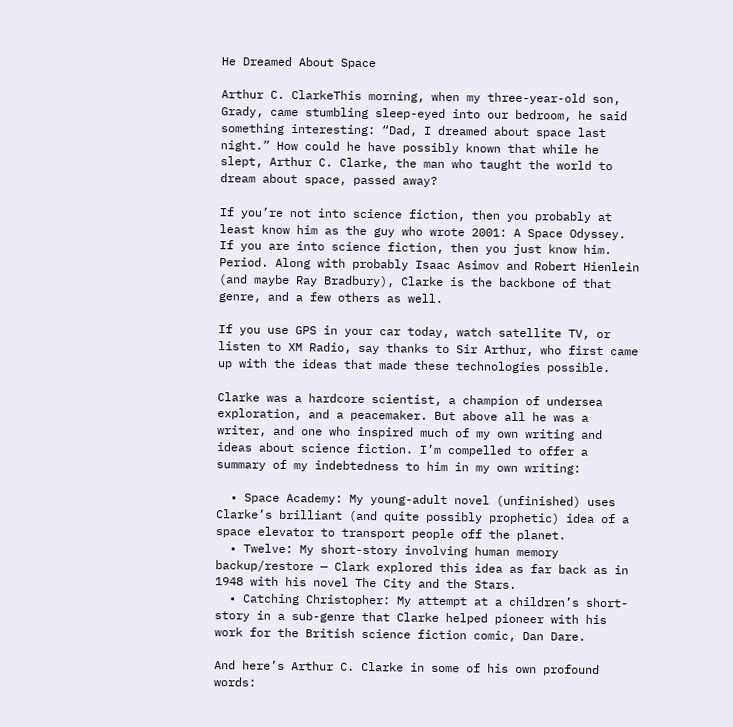He Dreamed About Space

Arthur C. ClarkeThis morning, when my three-year-old son, Grady, came stumbling sleep-eyed into our bedroom, he said something interesting: “Dad, I dreamed about space last night.” How could he have possibly known that while he slept, Arthur C. Clarke, the man who taught the world to dream about space, passed away?

If you’re not into science fiction, then you probably at least know him as the guy who wrote 2001: A Space Odyssey. If you are into science fiction, then you just know him. Period. Along with probably Isaac Asimov and Robert Hienlein (and maybe Ray Bradbury), Clarke is the backbone of that genre, and a few others as well.

If you use GPS in your car today, watch satellite TV, or listen to XM Radio, say thanks to Sir Arthur, who first came up with the ideas that made these technologies possible.

Clarke was a hardcore scientist, a champion of undersea exploration, and a peacemaker. But above all he was a writer, and one who inspired much of my own writing and ideas about science fiction. I’m compelled to offer a summary of my indebtedness to him in my own writing:

  • Space Academy: My young-adult novel (unfinished) uses Clarke’s brilliant (and quite possibly prophetic) idea of a space elevator to transport people off the planet.
  • Twelve: My short-story involving human memory backup/restore — Clark explored this idea as far back as in 1948 with his novel The City and the Stars.
  • Catching Christopher: My attempt at a children’s short-story in a sub-genre that Clarke helped pioneer with his work for the British science fiction comic, Dan Dare.

And here’s Arthur C. Clarke in some of his own profound words: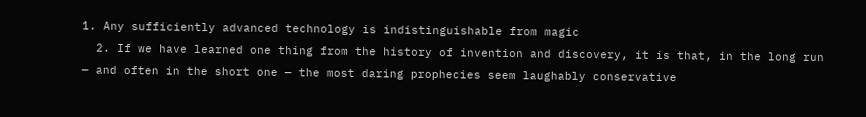1. Any sufficiently advanced technology is indistinguishable from magic
  2. If we have learned one thing from the history of invention and discovery, it is that, in the long run — and often in the short one — the most daring prophecies seem laughably conservative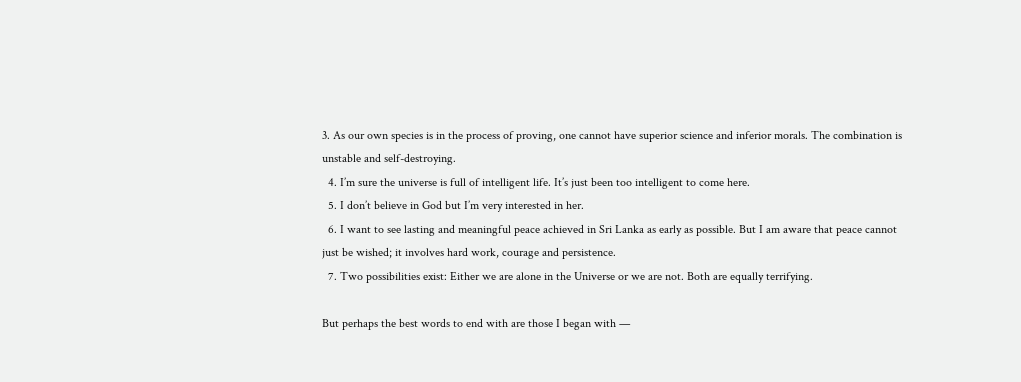3. As our own species is in the process of proving, one cannot have superior science and inferior morals. The combination is unstable and self-destroying.
  4. I’m sure the universe is full of intelligent life. It’s just been too intelligent to come here.
  5. I don’t believe in God but I’m very interested in her.
  6. I want to see lasting and meaningful peace achieved in Sri Lanka as early as possible. But I am aware that peace cannot just be wished; it involves hard work, courage and persistence.
  7. Two possibilities exist: Either we are alone in the Universe or we are not. Both are equally terrifying.

But perhaps the best words to end with are those I began with —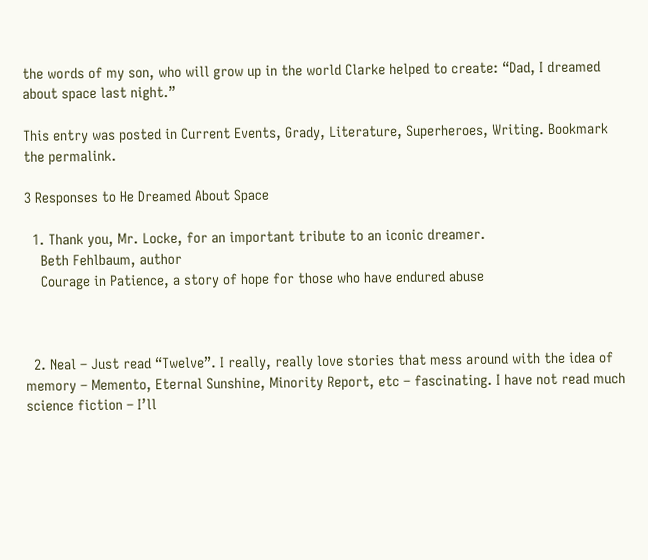the words of my son, who will grow up in the world Clarke helped to create: “Dad, I dreamed about space last night.”

This entry was posted in Current Events, Grady, Literature, Superheroes, Writing. Bookmark the permalink.

3 Responses to He Dreamed About Space

  1. Thank you, Mr. Locke, for an important tribute to an iconic dreamer.
    Beth Fehlbaum, author
    Courage in Patience, a story of hope for those who have endured abuse



  2. Neal – Just read “Twelve”. I really, really love stories that mess around with the idea of memory – Memento, Eternal Sunshine, Minority Report, etc – fascinating. I have not read much science fiction – I’ll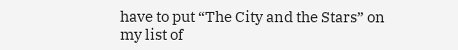have to put “The City and the Stars” on my list of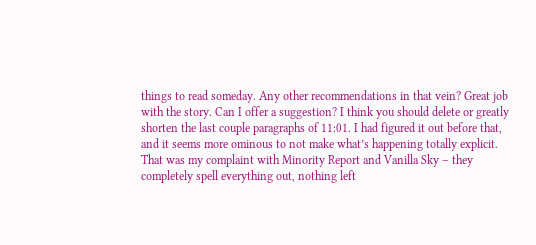things to read someday. Any other recommendations in that vein? Great job with the story. Can I offer a suggestion? I think you should delete or greatly shorten the last couple paragraphs of 11:01. I had figured it out before that, and it seems more ominous to not make what’s happening totally explicit. That was my complaint with Minority Report and Vanilla Sky – they completely spell everything out, nothing left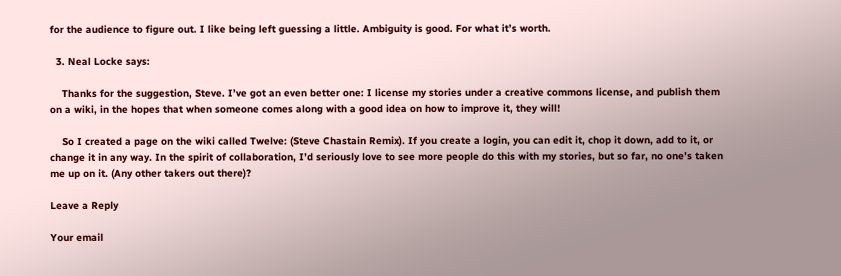for the audience to figure out. I like being left guessing a little. Ambiguity is good. For what it’s worth.

  3. Neal Locke says:

    Thanks for the suggestion, Steve. I’ve got an even better one: I license my stories under a creative commons license, and publish them on a wiki, in the hopes that when someone comes along with a good idea on how to improve it, they will!

    So I created a page on the wiki called Twelve: (Steve Chastain Remix). If you create a login, you can edit it, chop it down, add to it, or change it in any way. In the spirit of collaboration, I’d seriously love to see more people do this with my stories, but so far, no one’s taken me up on it. (Any other takers out there)?

Leave a Reply

Your email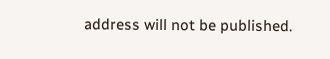address will not be published.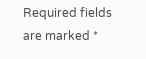Required fields are marked *